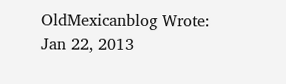OldMexicanblog Wrote:
Jan 22, 2013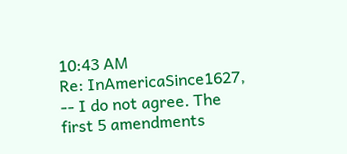10:43 AM
Re: InAmericaSince1627, -- I do not agree. The first 5 amendments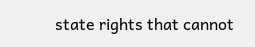state rights that cannot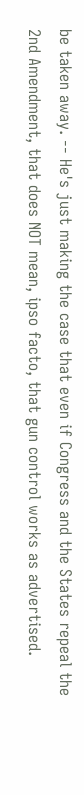be taken away. -- He's just making the case that even if Congress and the States repeal the 2nd Amendment, that does NOT mean, ipso facto, that gun control works as advertised.